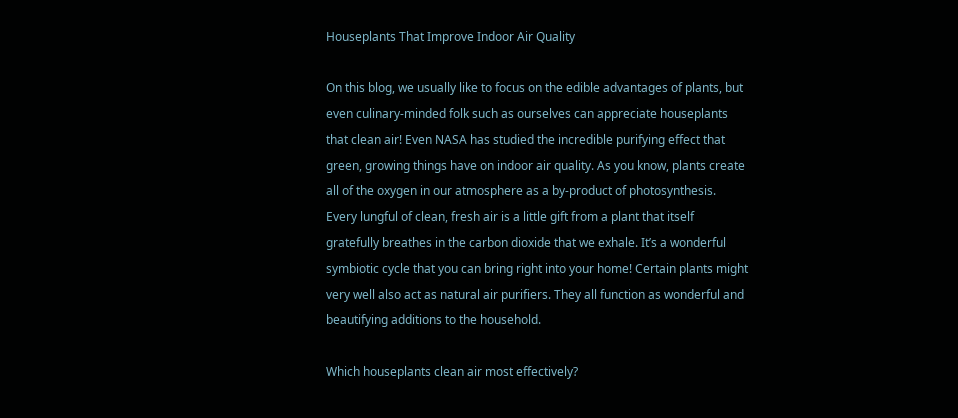Houseplants That Improve Indoor Air Quality

On this blog, we usually like to focus on the edible advantages of plants, but even culinary-minded folk such as ourselves can appreciate houseplants that clean air! Even NASA has studied the incredible purifying effect that green, growing things have on indoor air quality. As you know, plants create all of the oxygen in our atmosphere as a by-product of photosynthesis. Every lungful of clean, fresh air is a little gift from a plant that itself gratefully breathes in the carbon dioxide that we exhale. It’s a wonderful symbiotic cycle that you can bring right into your home! Certain plants might very well also act as natural air purifiers. They all function as wonderful and beautifying additions to the household.

Which houseplants clean air most effectively?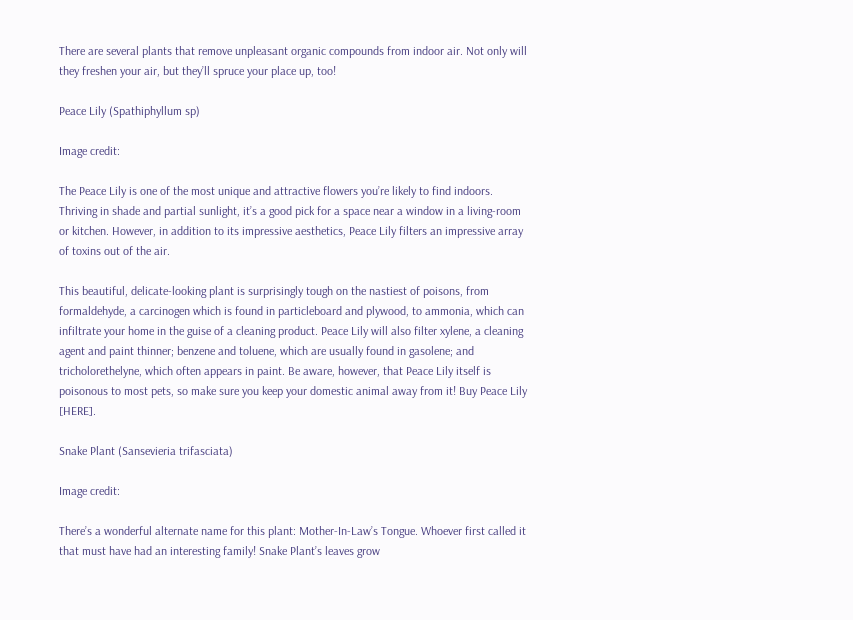There are several plants that remove unpleasant organic compounds from indoor air. Not only will they freshen your air, but they’ll spruce your place up, too!

Peace Lily (Spathiphyllum sp)

Image credit:

The Peace Lily is one of the most unique and attractive flowers you’re likely to find indoors. Thriving in shade and partial sunlight, it’s a good pick for a space near a window in a living-room or kitchen. However, in addition to its impressive aesthetics, Peace Lily filters an impressive array of toxins out of the air.

This beautiful, delicate-looking plant is surprisingly tough on the nastiest of poisons, from formaldehyde, a carcinogen which is found in particleboard and plywood, to ammonia, which can infiltrate your home in the guise of a cleaning product. Peace Lily will also filter xylene, a cleaning agent and paint thinner; benzene and toluene, which are usually found in gasolene; and tricholorethelyne, which often appears in paint. Be aware, however, that Peace Lily itself is poisonous to most pets, so make sure you keep your domestic animal away from it! Buy Peace Lily [HERE].

Snake Plant (Sansevieria trifasciata)

Image credit:

There’s a wonderful alternate name for this plant: Mother-In-Law’s Tongue. Whoever first called it that must have had an interesting family! Snake Plant’s leaves grow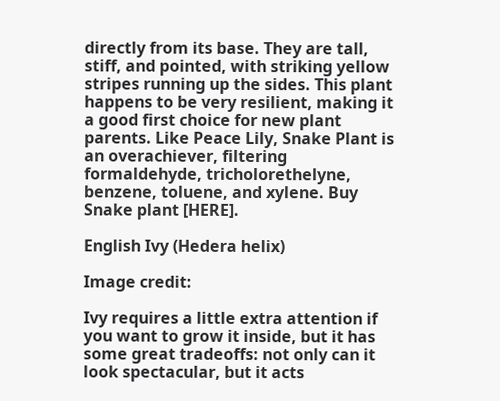directly from its base. They are tall, stiff, and pointed, with striking yellow stripes running up the sides. This plant happens to be very resilient, making it a good first choice for new plant parents. Like Peace Lily, Snake Plant is an overachiever, filtering formaldehyde, tricholorethelyne, benzene, toluene, and xylene. Buy Snake plant [HERE].

English Ivy (Hedera helix)

Image credit:

Ivy requires a little extra attention if you want to grow it inside, but it has some great tradeoffs: not only can it look spectacular, but it acts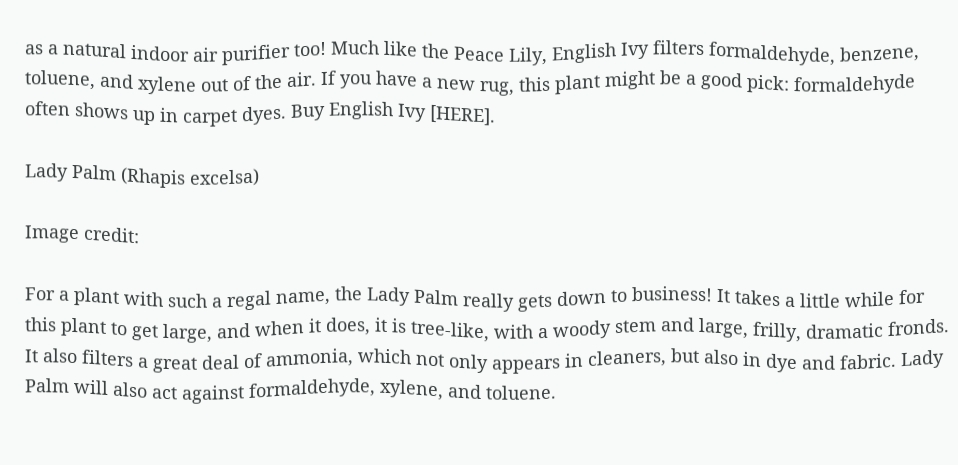as a natural indoor air purifier too! Much like the Peace Lily, English Ivy filters formaldehyde, benzene, toluene, and xylene out of the air. If you have a new rug, this plant might be a good pick: formaldehyde often shows up in carpet dyes. Buy English Ivy [HERE].

Lady Palm (Rhapis excelsa)

Image credit:

For a plant with such a regal name, the Lady Palm really gets down to business! It takes a little while for this plant to get large, and when it does, it is tree-like, with a woody stem and large, frilly, dramatic fronds. It also filters a great deal of ammonia, which not only appears in cleaners, but also in dye and fabric. Lady Palm will also act against formaldehyde, xylene, and toluene.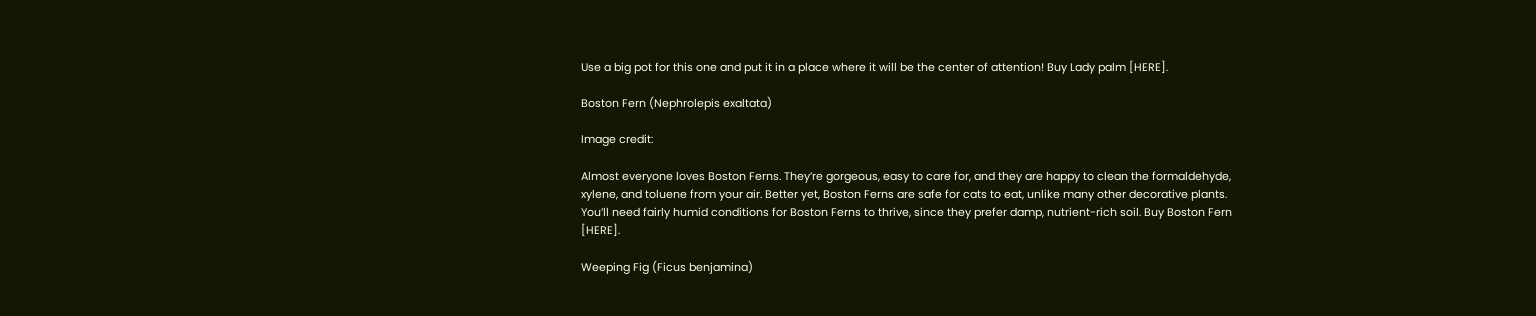Use a big pot for this one and put it in a place where it will be the center of attention! Buy Lady palm [HERE].

Boston Fern (Nephrolepis exaltata)

Image credit:

Almost everyone loves Boston Ferns. They’re gorgeous, easy to care for, and they are happy to clean the formaldehyde, xylene, and toluene from your air. Better yet, Boston Ferns are safe for cats to eat, unlike many other decorative plants. You’ll need fairly humid conditions for Boston Ferns to thrive, since they prefer damp, nutrient-rich soil. Buy Boston Fern [HERE].

Weeping Fig (Ficus benjamina)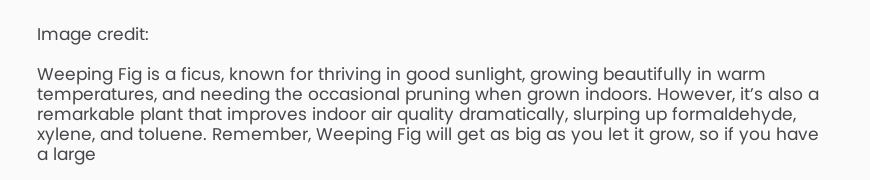Image credit:

Weeping Fig is a ficus, known for thriving in good sunlight, growing beautifully in warm temperatures, and needing the occasional pruning when grown indoors. However, it’s also a remarkable plant that improves indoor air quality dramatically, slurping up formaldehyde, xylene, and toluene. Remember, Weeping Fig will get as big as you let it grow, so if you have a large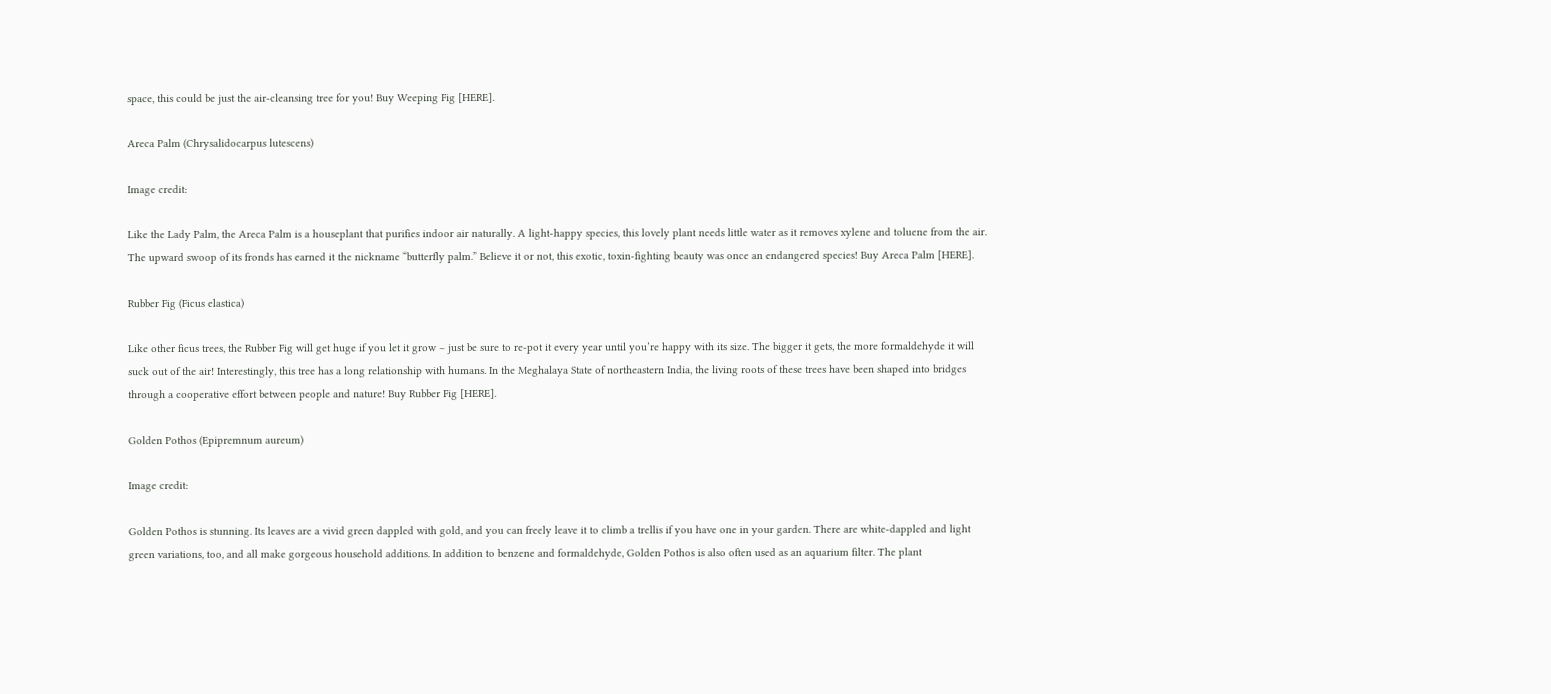space, this could be just the air-cleansing tree for you! Buy Weeping Fig [HERE].

Areca Palm (Chrysalidocarpus lutescens)

Image credit:

Like the Lady Palm, the Areca Palm is a houseplant that purifies indoor air naturally. A light-happy species, this lovely plant needs little water as it removes xylene and toluene from the air. The upward swoop of its fronds has earned it the nickname “butterfly palm.” Believe it or not, this exotic, toxin-fighting beauty was once an endangered species! Buy Areca Palm [HERE].

Rubber Fig (Ficus elastica)

Like other ficus trees, the Rubber Fig will get huge if you let it grow – just be sure to re-pot it every year until you’re happy with its size. The bigger it gets, the more formaldehyde it will suck out of the air! Interestingly, this tree has a long relationship with humans. In the Meghalaya State of northeastern India, the living roots of these trees have been shaped into bridges through a cooperative effort between people and nature! Buy Rubber Fig [HERE].

Golden Pothos (Epipremnum aureum)

Image credit:

Golden Pothos is stunning. Its leaves are a vivid green dappled with gold, and you can freely leave it to climb a trellis if you have one in your garden. There are white-dappled and light green variations, too, and all make gorgeous household additions. In addition to benzene and formaldehyde, Golden Pothos is also often used as an aquarium filter. The plant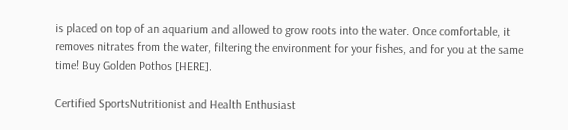is placed on top of an aquarium and allowed to grow roots into the water. Once comfortable, it removes nitrates from the water, filtering the environment for your fishes, and for you at the same time! Buy Golden Pothos [HERE].

Certified SportsNutritionist and Health Enthusiast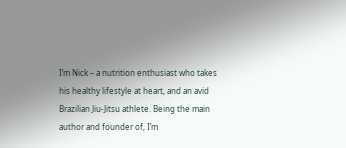I’m Nick – a nutrition enthusiast who takes his healthy lifestyle at heart, and an avid Brazilian Jiu-Jitsu athlete. Being the main author and founder of, I’m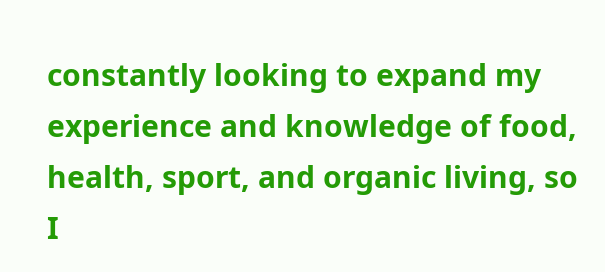constantly looking to expand my experience and knowledge of food, health, sport, and organic living, so I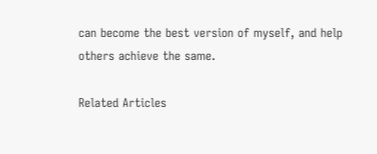can become the best version of myself, and help others achieve the same.

Related Articles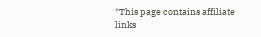*This page contains affiliate links